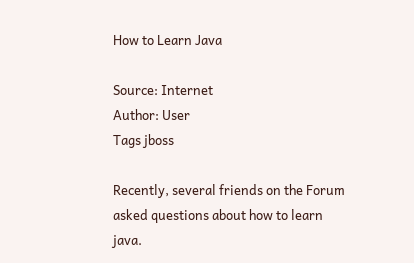How to Learn Java

Source: Internet
Author: User
Tags jboss

Recently, several friends on the Forum asked questions about how to learn java.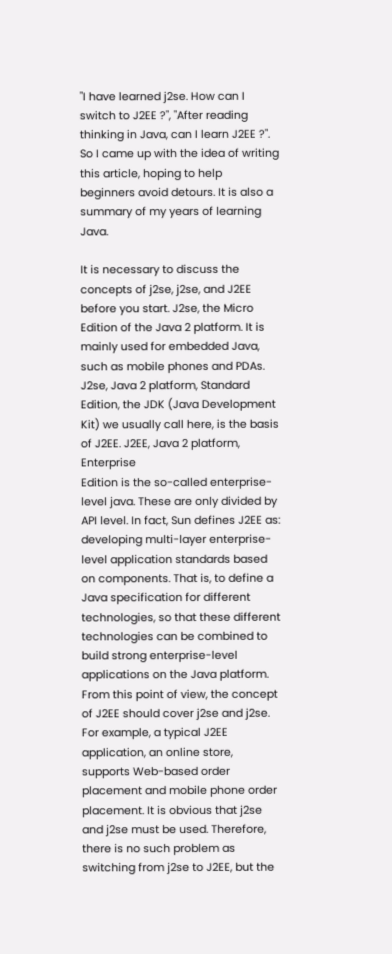"I have learned j2se. How can I switch to J2EE ?", "After reading thinking in Java, can I learn J2EE ?". So I came up with the idea of writing this article, hoping to help beginners avoid detours. It is also a summary of my years of learning Java.

It is necessary to discuss the concepts of j2se, j2se, and J2EE before you start. J2se, the Micro Edition of the Java 2 platform. It is mainly used for embedded Java, such as mobile phones and PDAs. J2se, Java 2 platform, Standard Edition, the JDK (Java Development Kit) we usually call here, is the basis of J2EE. J2EE, Java 2 platform, Enterprise
Edition is the so-called enterprise-level java. These are only divided by API level. In fact, Sun defines J2EE as: developing multi-layer enterprise-level application standards based on components. That is, to define a Java specification for different technologies, so that these different technologies can be combined to build strong enterprise-level applications on the Java platform. From this point of view, the concept of J2EE should cover j2se and j2se. For example, a typical J2EE application, an online store, supports Web-based order placement and mobile phone order placement. It is obvious that j2se and j2se must be used. Therefore, there is no such problem as switching from j2se to J2EE, but the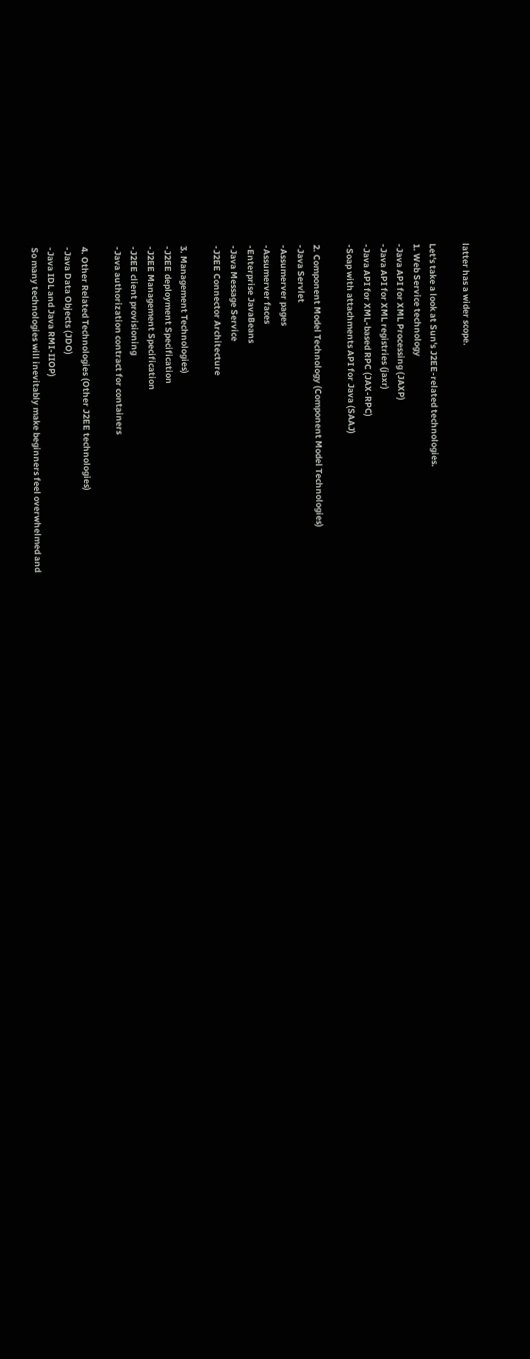latter has a wider scope.

Let's take a look at Sun's J2EE-related technologies.
1. Web Service technology
-Java API for XML Processing (JAXP)
-Java API for XML registries (jaxr)
-Java API for XML-based RPC (JAX-RPC)
-Soap with attachments API for Java (SAAJ)

2. Component Model Technology (Component Model Technologies)
-Java Servlet
-Assumerver pages
-Assumerver faces
-Enterprise JavaBeans
-Java Message Service
-J2EE Connector Architecture

3. Management Technologies)
-J2EE deployment Specification
-J2EE Management Specification
-J2EE client provisioning
-Java authorization contract for containers

4. Other Related Technologies (Other J2EE technologies)
-Java Data Objects (JDO)
-Java IDL and Java RMI-IIOP)
So many technologies will inevitably make beginners feel overwhelmed and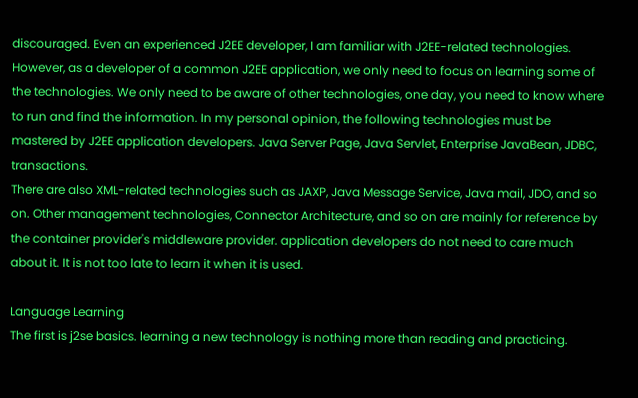discouraged. Even an experienced J2EE developer, I am familiar with J2EE-related technologies. However, as a developer of a common J2EE application, we only need to focus on learning some of the technologies. We only need to be aware of other technologies, one day, you need to know where to run and find the information. In my personal opinion, the following technologies must be mastered by J2EE application developers. Java Server Page, Java Servlet, Enterprise JavaBean, JDBC, transactions.
There are also XML-related technologies such as JAXP, Java Message Service, Java mail, JDO, and so on. Other management technologies, Connector Architecture, and so on are mainly for reference by the container provider's middleware provider. application developers do not need to care much about it. It is not too late to learn it when it is used.

Language Learning
The first is j2se basics. learning a new technology is nothing more than reading and practicing.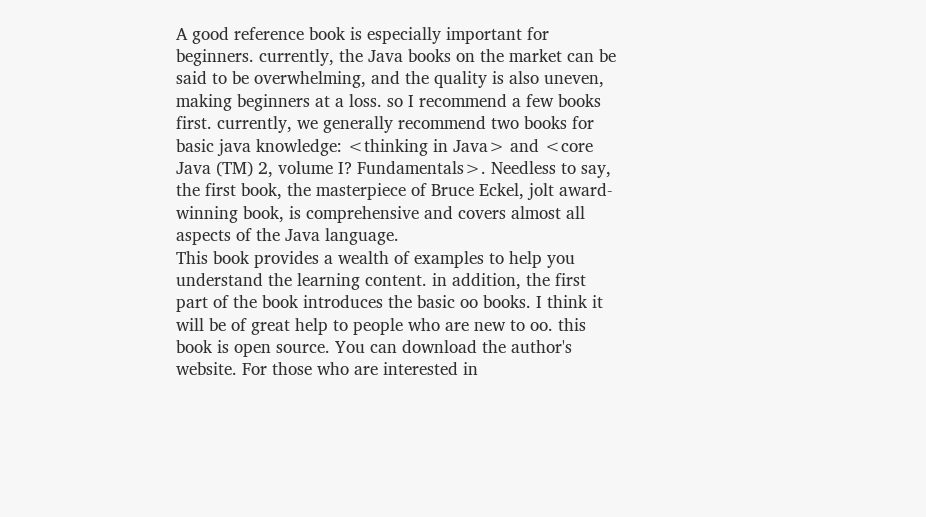A good reference book is especially important for beginners. currently, the Java books on the market can be said to be overwhelming, and the quality is also uneven, making beginners at a loss. so I recommend a few books first. currently, we generally recommend two books for basic java knowledge: <thinking in Java> and <core Java (TM) 2, volume I? Fundamentals>. Needless to say, the first book, the masterpiece of Bruce Eckel, jolt award-winning book, is comprehensive and covers almost all aspects of the Java language.
This book provides a wealth of examples to help you understand the learning content. in addition, the first part of the book introduces the basic oo books. I think it will be of great help to people who are new to oo. this book is open source. You can download the author's website. For those who are interested in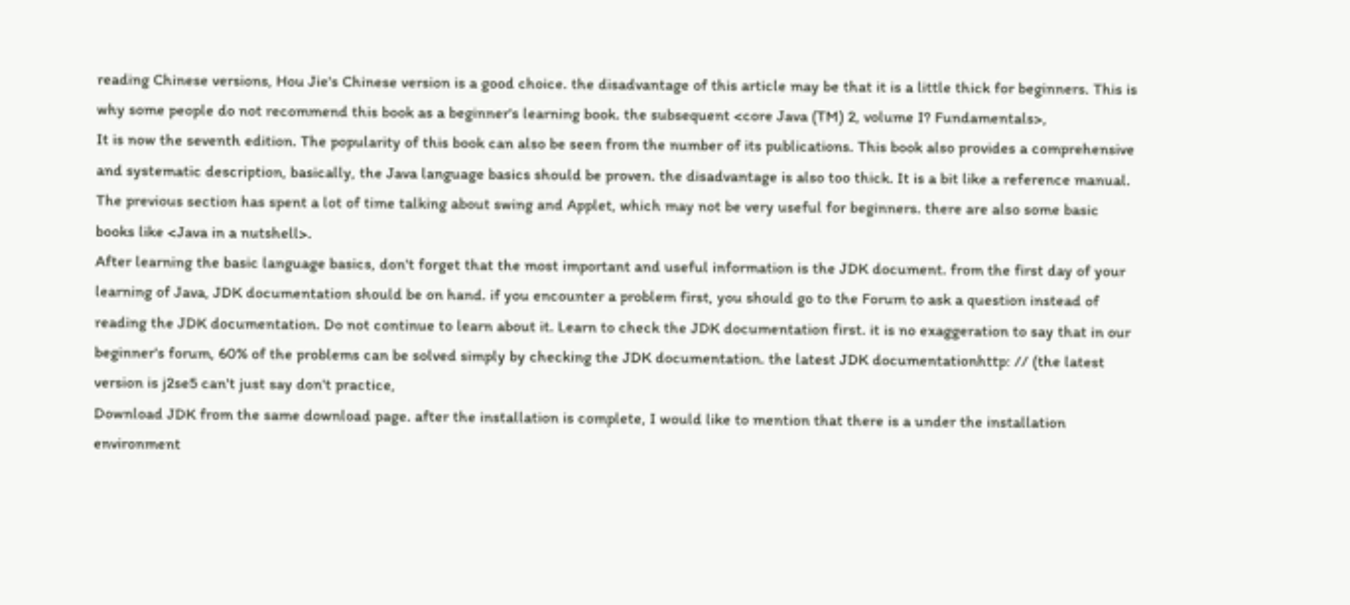reading Chinese versions, Hou Jie's Chinese version is a good choice. the disadvantage of this article may be that it is a little thick for beginners. This is why some people do not recommend this book as a beginner's learning book. the subsequent <core Java (TM) 2, volume I? Fundamentals>,
It is now the seventh edition. The popularity of this book can also be seen from the number of its publications. This book also provides a comprehensive and systematic description, basically, the Java language basics should be proven. the disadvantage is also too thick. It is a bit like a reference manual. The previous section has spent a lot of time talking about swing and Applet, which may not be very useful for beginners. there are also some basic books like <Java in a nutshell>.
After learning the basic language basics, don't forget that the most important and useful information is the JDK document. from the first day of your learning of Java, JDK documentation should be on hand. if you encounter a problem first, you should go to the Forum to ask a question instead of reading the JDK documentation. Do not continue to learn about it. Learn to check the JDK documentation first. it is no exaggeration to say that in our beginner's forum, 60% of the problems can be solved simply by checking the JDK documentation. the latest JDK documentationhttp: // (the latest version is j2se5 can't just say don't practice,
Download JDK from the same download page. after the installation is complete, I would like to mention that there is a under the installation environment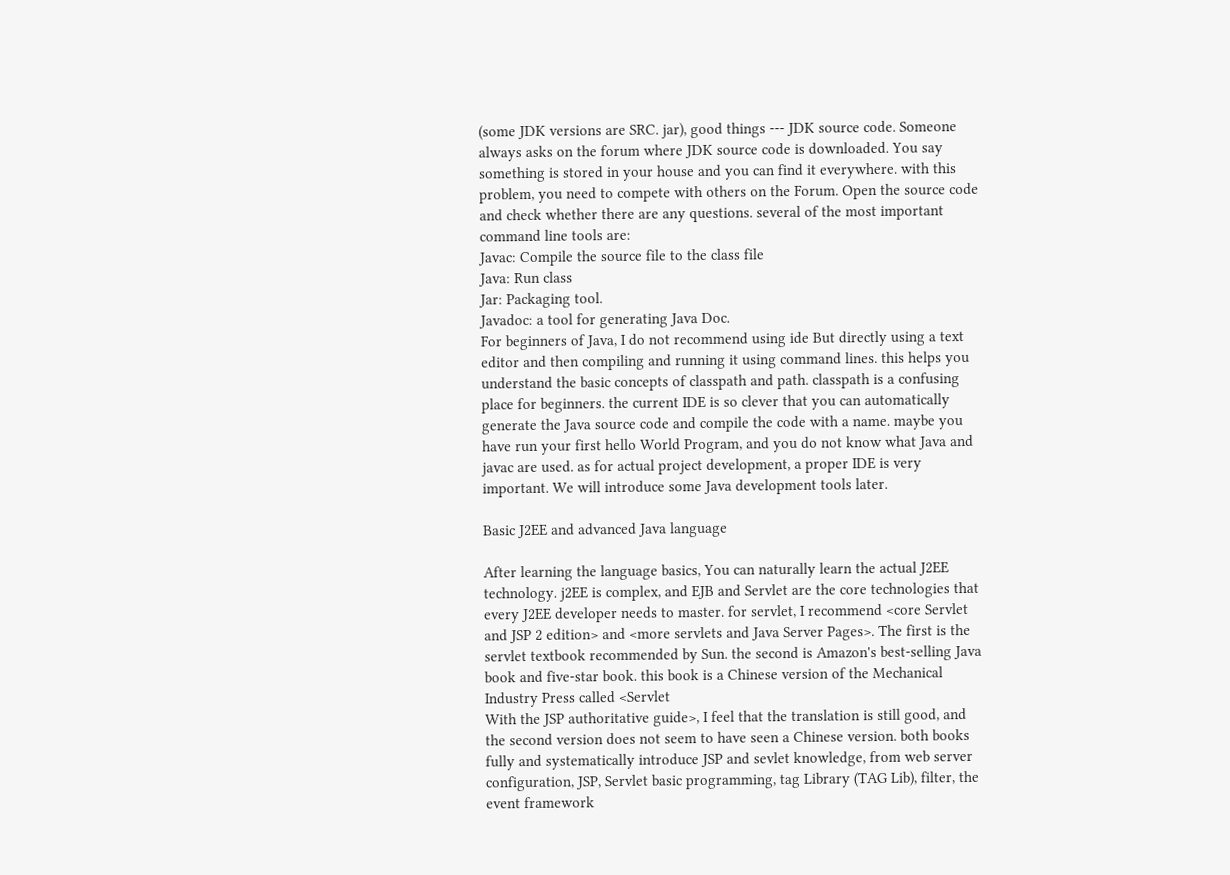(some JDK versions are SRC. jar), good things --- JDK source code. Someone always asks on the forum where JDK source code is downloaded. You say something is stored in your house and you can find it everywhere. with this problem, you need to compete with others on the Forum. Open the source code and check whether there are any questions. several of the most important command line tools are:
Javac: Compile the source file to the class file
Java: Run class
Jar: Packaging tool.
Javadoc: a tool for generating Java Doc.
For beginners of Java, I do not recommend using ide But directly using a text editor and then compiling and running it using command lines. this helps you understand the basic concepts of classpath and path. classpath is a confusing place for beginners. the current IDE is so clever that you can automatically generate the Java source code and compile the code with a name. maybe you have run your first hello World Program, and you do not know what Java and javac are used. as for actual project development, a proper IDE is very important. We will introduce some Java development tools later.

Basic J2EE and advanced Java language

After learning the language basics, You can naturally learn the actual J2EE technology. j2EE is complex, and EJB and Servlet are the core technologies that every J2EE developer needs to master. for servlet, I recommend <core Servlet and JSP 2 edition> and <more servlets and Java Server Pages>. The first is the servlet textbook recommended by Sun. the second is Amazon's best-selling Java book and five-star book. this book is a Chinese version of the Mechanical Industry Press called <Servlet
With the JSP authoritative guide>, I feel that the translation is still good, and the second version does not seem to have seen a Chinese version. both books fully and systematically introduce JSP and sevlet knowledge, from web server configuration, JSP, Servlet basic programming, tag Library (TAG Lib), filter, the event framework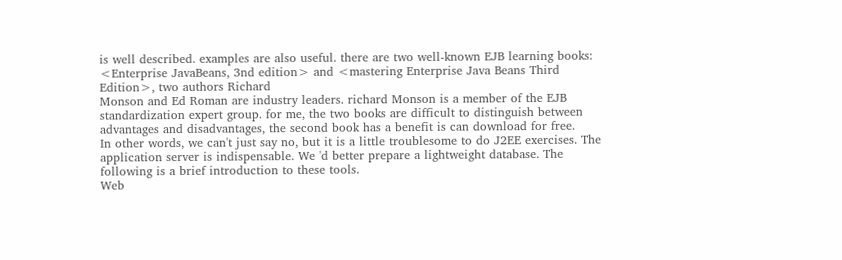is well described. examples are also useful. there are two well-known EJB learning books: <Enterprise JavaBeans, 3nd edition> and <mastering Enterprise Java Beans Third Edition>, two authors Richard
Monson and Ed Roman are industry leaders. richard Monson is a member of the EJB standardization expert group. for me, the two books are difficult to distinguish between advantages and disadvantages, the second book has a benefit is can download for free.
In other words, we can't just say no, but it is a little troublesome to do J2EE exercises. The application server is indispensable. We 'd better prepare a lightweight database. The following is a brief introduction to these tools.
Web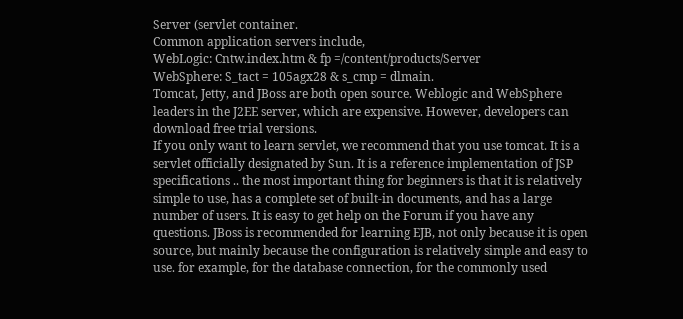Server (servlet container.
Common application servers include,
WebLogic: Cntw.index.htm & fp =/content/products/Server
WebSphere: S_tact = 105agx28 & s_cmp = dlmain.
Tomcat, Jetty, and JBoss are both open source. Weblogic and WebSphere leaders in the J2EE server, which are expensive. However, developers can download free trial versions.
If you only want to learn servlet, we recommend that you use tomcat. It is a servlet officially designated by Sun. It is a reference implementation of JSP specifications .. the most important thing for beginners is that it is relatively simple to use, has a complete set of built-in documents, and has a large number of users. It is easy to get help on the Forum if you have any questions. JBoss is recommended for learning EJB, not only because it is open source, but mainly because the configuration is relatively simple and easy to use. for example, for the database connection, for the commonly used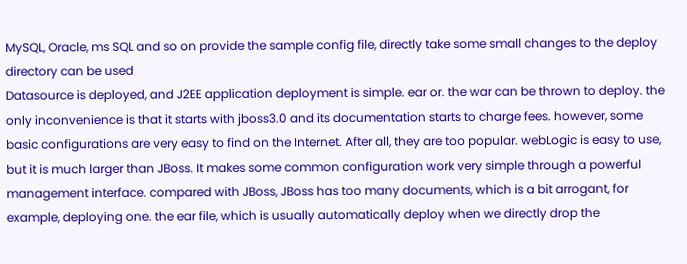MySQL, Oracle, ms SQL and so on provide the sample config file, directly take some small changes to the deploy directory can be used
Datasource is deployed, and J2EE application deployment is simple. ear or. the war can be thrown to deploy. the only inconvenience is that it starts with jboss3.0 and its documentation starts to charge fees. however, some basic configurations are very easy to find on the Internet. After all, they are too popular. webLogic is easy to use, but it is much larger than JBoss. It makes some common configuration work very simple through a powerful management interface. compared with JBoss, JBoss has too many documents, which is a bit arrogant, for example, deploying one. the ear file, which is usually automatically deploy when we directly drop the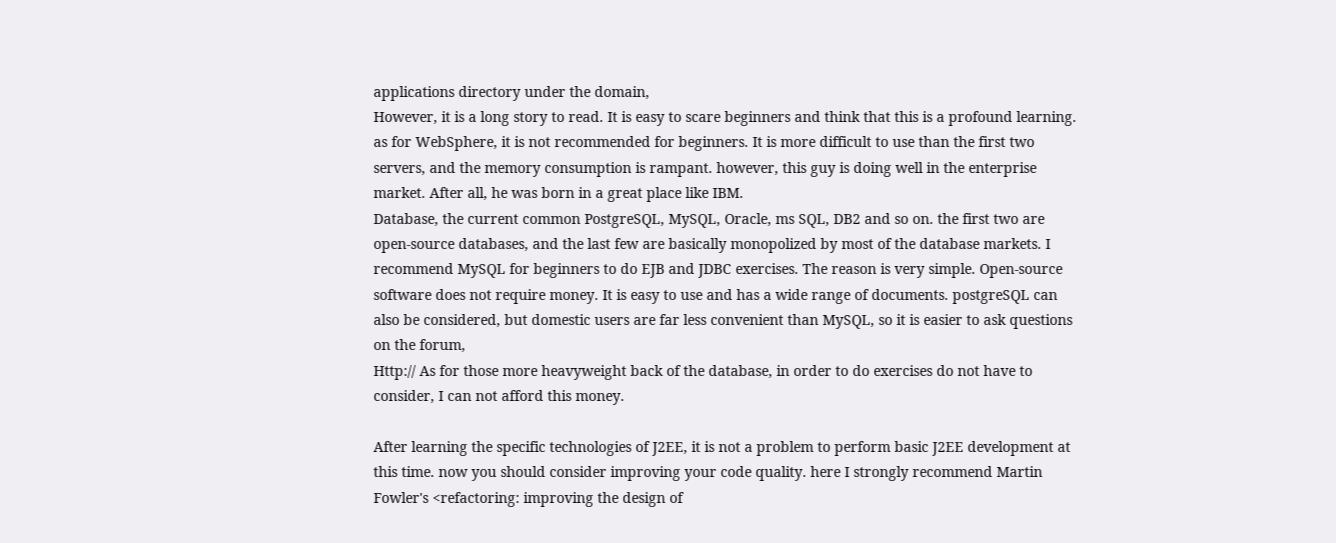applications directory under the domain,
However, it is a long story to read. It is easy to scare beginners and think that this is a profound learning. as for WebSphere, it is not recommended for beginners. It is more difficult to use than the first two servers, and the memory consumption is rampant. however, this guy is doing well in the enterprise market. After all, he was born in a great place like IBM.
Database, the current common PostgreSQL, MySQL, Oracle, ms SQL, DB2 and so on. the first two are open-source databases, and the last few are basically monopolized by most of the database markets. I recommend MySQL for beginners to do EJB and JDBC exercises. The reason is very simple. Open-source software does not require money. It is easy to use and has a wide range of documents. postgreSQL can also be considered, but domestic users are far less convenient than MySQL, so it is easier to ask questions on the forum,
Http:// As for those more heavyweight back of the database, in order to do exercises do not have to consider, I can not afford this money.

After learning the specific technologies of J2EE, it is not a problem to perform basic J2EE development at this time. now you should consider improving your code quality. here I strongly recommend Martin Fowler's <refactoring: improving the design of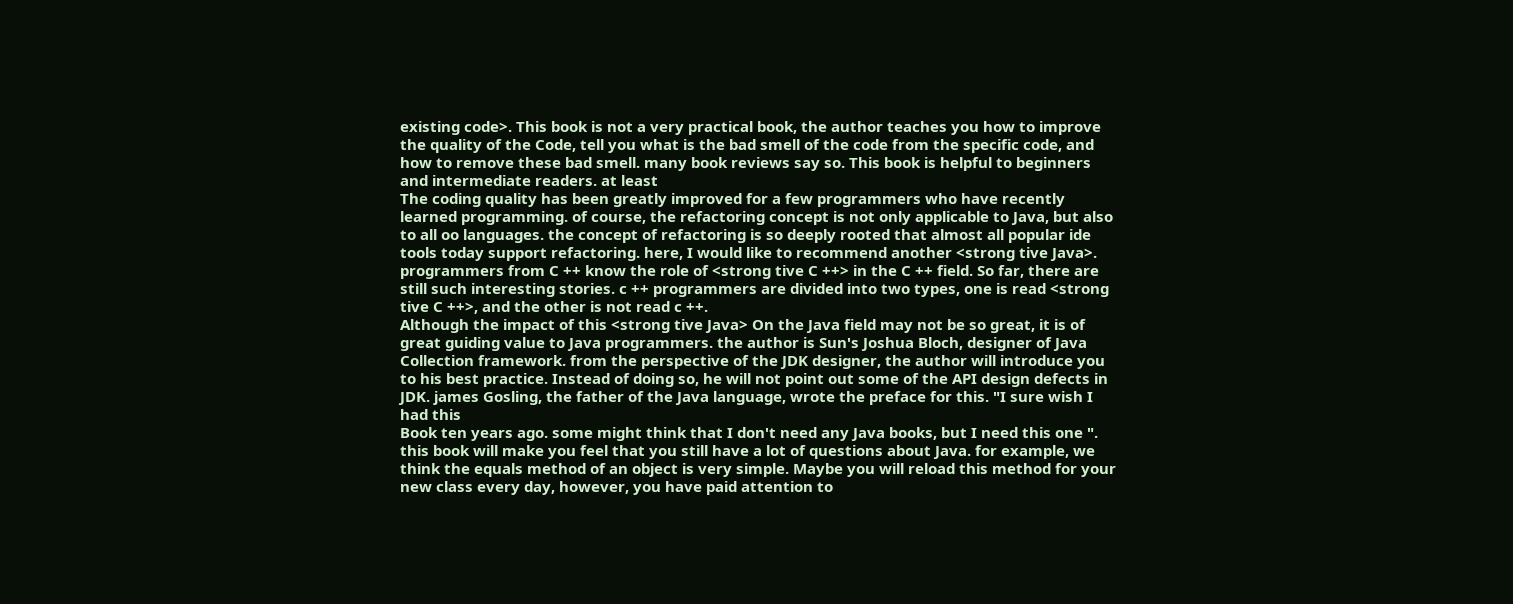existing code>. This book is not a very practical book, the author teaches you how to improve the quality of the Code, tell you what is the bad smell of the code from the specific code, and how to remove these bad smell. many book reviews say so. This book is helpful to beginners and intermediate readers. at least
The coding quality has been greatly improved for a few programmers who have recently learned programming. of course, the refactoring concept is not only applicable to Java, but also to all oo languages. the concept of refactoring is so deeply rooted that almost all popular ide tools today support refactoring. here, I would like to recommend another <strong tive Java>. programmers from C ++ know the role of <strong tive C ++> in the C ++ field. So far, there are still such interesting stories. c ++ programmers are divided into two types, one is read <strong tive C ++>, and the other is not read c ++.
Although the impact of this <strong tive Java> On the Java field may not be so great, it is of great guiding value to Java programmers. the author is Sun's Joshua Bloch, designer of Java Collection framework. from the perspective of the JDK designer, the author will introduce you to his best practice. Instead of doing so, he will not point out some of the API design defects in JDK. james Gosling, the father of the Java language, wrote the preface for this. "I sure wish I had this
Book ten years ago. some might think that I don't need any Java books, but I need this one ". this book will make you feel that you still have a lot of questions about Java. for example, we think the equals method of an object is very simple. Maybe you will reload this method for your new class every day, however, you have paid attention to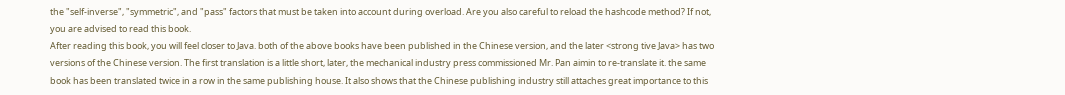the "self-inverse", "symmetric", and "pass" factors that must be taken into account during overload. Are you also careful to reload the hashcode method? If not, you are advised to read this book.
After reading this book, you will feel closer to Java. both of the above books have been published in the Chinese version, and the later <strong tive Java> has two versions of the Chinese version. The first translation is a little short, later, the mechanical industry press commissioned Mr. Pan aimin to re-translate it. the same book has been translated twice in a row in the same publishing house. It also shows that the Chinese publishing industry still attaches great importance to this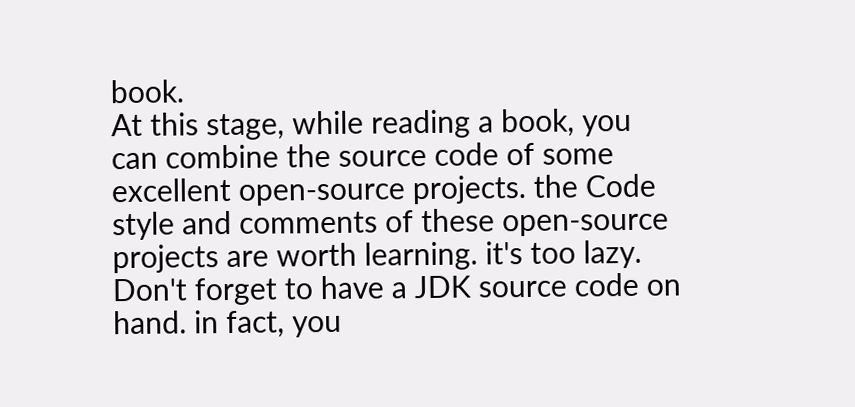book.
At this stage, while reading a book, you can combine the source code of some excellent open-source projects. the Code style and comments of these open-source projects are worth learning. it's too lazy. Don't forget to have a JDK source code on hand. in fact, you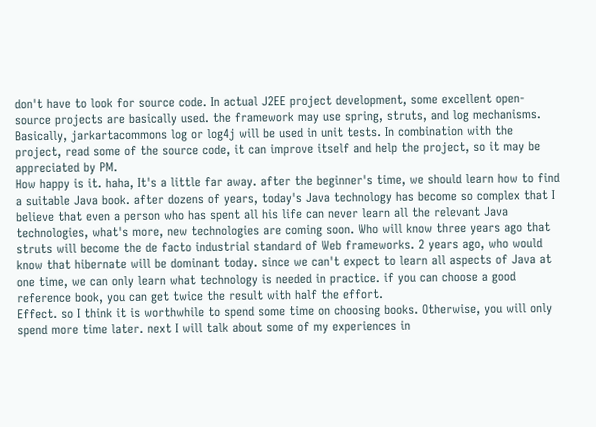don't have to look for source code. In actual J2EE project development, some excellent open-source projects are basically used. the framework may use spring, struts, and log mechanisms. Basically, jarkartacommons log or log4j will be used in unit tests. In combination with the project, read some of the source code, it can improve itself and help the project, so it may be appreciated by PM.
How happy is it. haha, It's a little far away. after the beginner's time, we should learn how to find a suitable Java book. after dozens of years, today's Java technology has become so complex that I believe that even a person who has spent all his life can never learn all the relevant Java technologies, what's more, new technologies are coming soon. Who will know three years ago that struts will become the de facto industrial standard of Web frameworks. 2 years ago, who would know that hibernate will be dominant today. since we can't expect to learn all aspects of Java at one time, we can only learn what technology is needed in practice. if you can choose a good reference book, you can get twice the result with half the effort.
Effect. so I think it is worthwhile to spend some time on choosing books. Otherwise, you will only spend more time later. next I will talk about some of my experiences in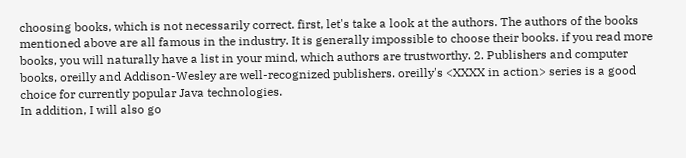choosing books, which is not necessarily correct. first, let's take a look at the authors. The authors of the books mentioned above are all famous in the industry. It is generally impossible to choose their books. if you read more books, you will naturally have a list in your mind, which authors are trustworthy. 2. Publishers and computer books, oreilly and Addison-Wesley are well-recognized publishers. oreilly's <XXXX in action> series is a good choice for currently popular Java technologies.
In addition, I will also go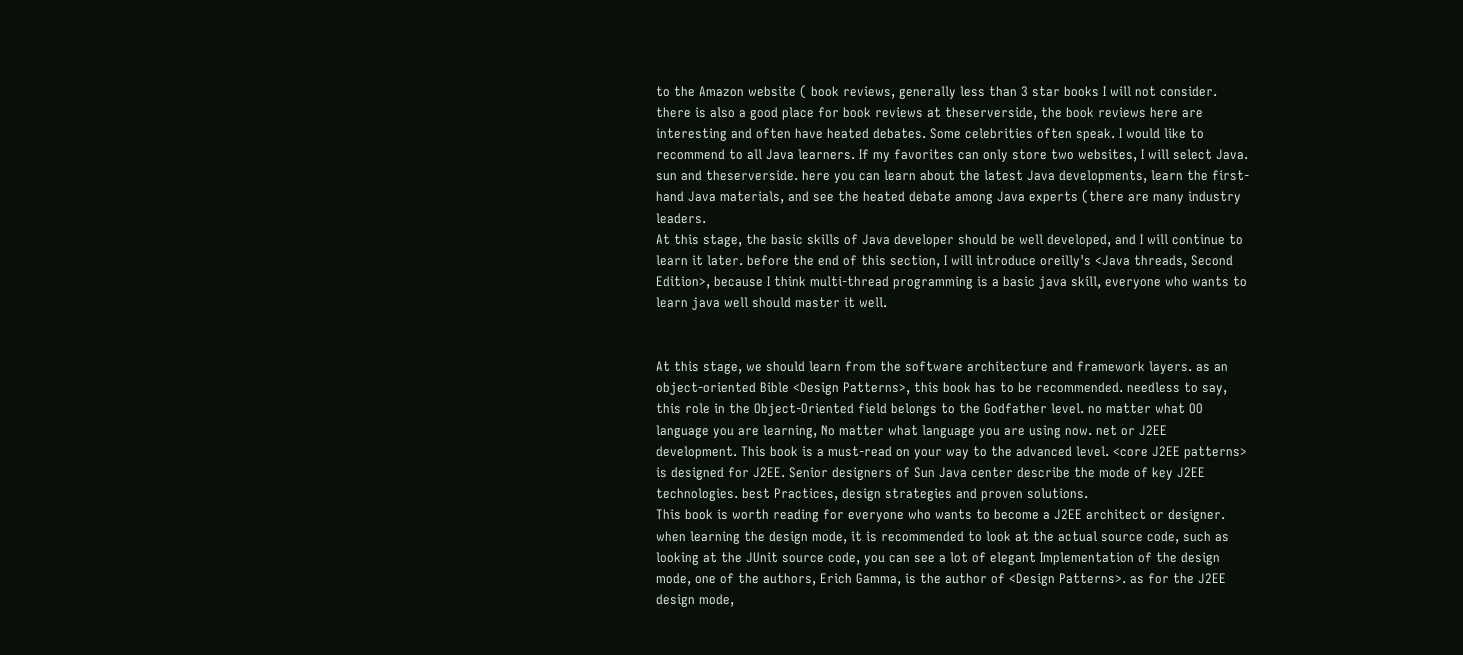to the Amazon website ( book reviews, generally less than 3 star books I will not consider. there is also a good place for book reviews at theserverside, the book reviews here are interesting and often have heated debates. Some celebrities often speak. I would like to recommend to all Java learners. If my favorites can only store two websites, I will select Java. sun and theserverside. here you can learn about the latest Java developments, learn the first-hand Java materials, and see the heated debate among Java experts (there are many industry leaders.
At this stage, the basic skills of Java developer should be well developed, and I will continue to learn it later. before the end of this section, I will introduce oreilly's <Java threads, Second Edition>, because I think multi-thread programming is a basic java skill, everyone who wants to learn java well should master it well.


At this stage, we should learn from the software architecture and framework layers. as an object-oriented Bible <Design Patterns>, this book has to be recommended. needless to say, this role in the Object-Oriented field belongs to the Godfather level. no matter what OO language you are learning, No matter what language you are using now. net or J2EE development. This book is a must-read on your way to the advanced level. <core J2EE patterns> is designed for J2EE. Senior designers of Sun Java center describe the mode of key J2EE technologies. best Practices, design strategies and proven solutions.
This book is worth reading for everyone who wants to become a J2EE architect or designer. when learning the design mode, it is recommended to look at the actual source code, such as looking at the JUnit source code, you can see a lot of elegant Implementation of the design mode, one of the authors, Erich Gamma, is the author of <Design Patterns>. as for the J2EE design mode,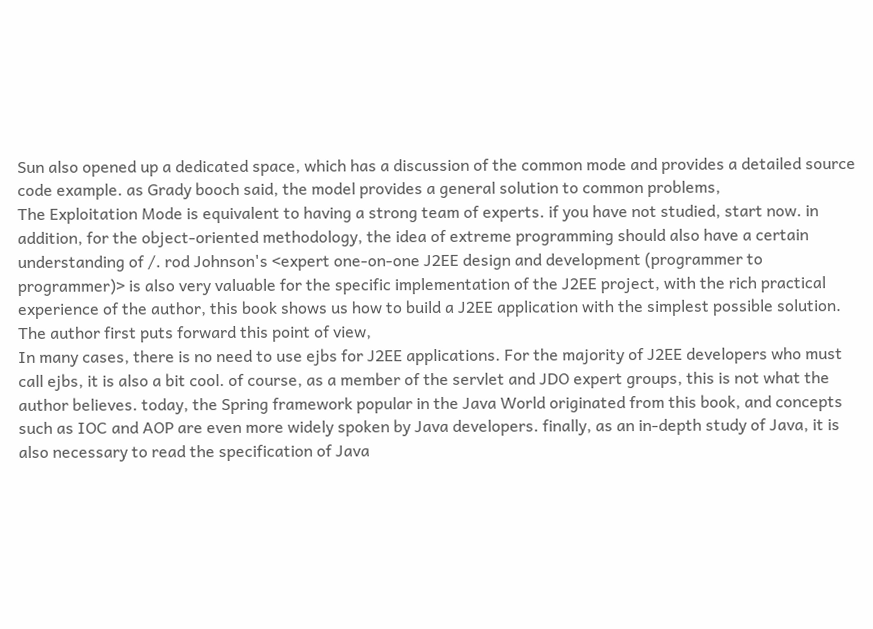Sun also opened up a dedicated space, which has a discussion of the common mode and provides a detailed source code example. as Grady booch said, the model provides a general solution to common problems,
The Exploitation Mode is equivalent to having a strong team of experts. if you have not studied, start now. in addition, for the object-oriented methodology, the idea of extreme programming should also have a certain understanding of /. rod Johnson's <expert one-on-one J2EE design and development (programmer to programmer)> is also very valuable for the specific implementation of the J2EE project, with the rich practical experience of the author, this book shows us how to build a J2EE application with the simplest possible solution. The author first puts forward this point of view,
In many cases, there is no need to use ejbs for J2EE applications. For the majority of J2EE developers who must call ejbs, it is also a bit cool. of course, as a member of the servlet and JDO expert groups, this is not what the author believes. today, the Spring framework popular in the Java World originated from this book, and concepts such as IOC and AOP are even more widely spoken by Java developers. finally, as an in-depth study of Java, it is also necessary to read the specification of Java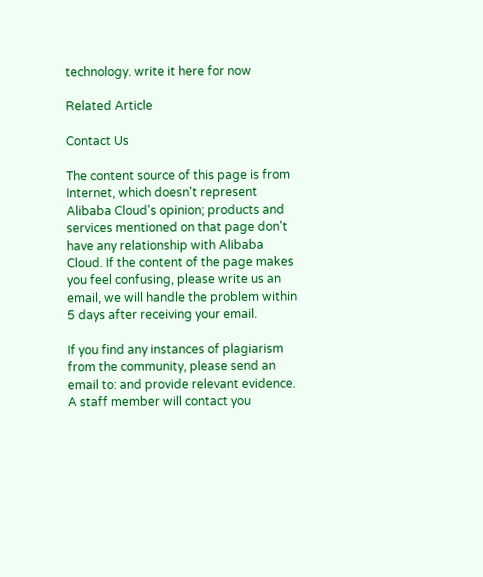technology. write it here for now

Related Article

Contact Us

The content source of this page is from Internet, which doesn't represent Alibaba Cloud's opinion; products and services mentioned on that page don't have any relationship with Alibaba Cloud. If the content of the page makes you feel confusing, please write us an email, we will handle the problem within 5 days after receiving your email.

If you find any instances of plagiarism from the community, please send an email to: and provide relevant evidence. A staff member will contact you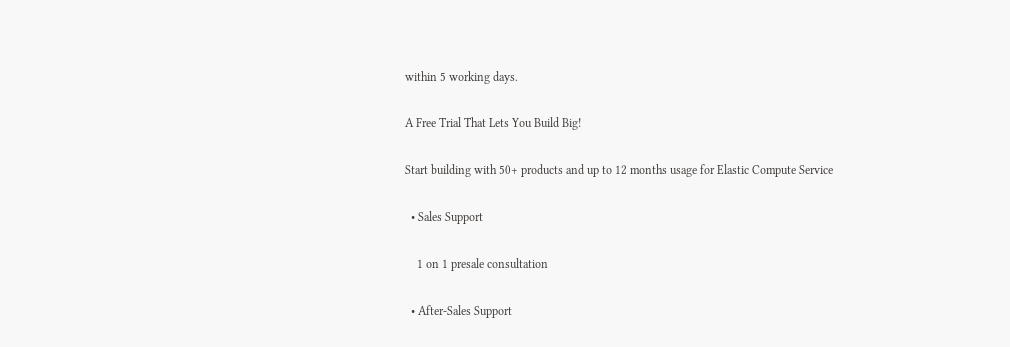within 5 working days.

A Free Trial That Lets You Build Big!

Start building with 50+ products and up to 12 months usage for Elastic Compute Service

  • Sales Support

    1 on 1 presale consultation

  • After-Sales Support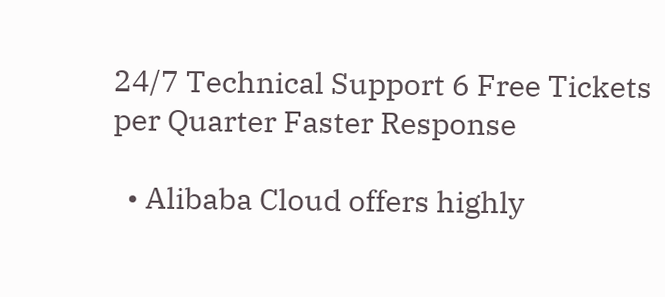24/7 Technical Support 6 Free Tickets per Quarter Faster Response

  • Alibaba Cloud offers highly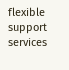flexible support services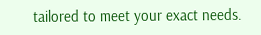tailored to meet your exact needs.